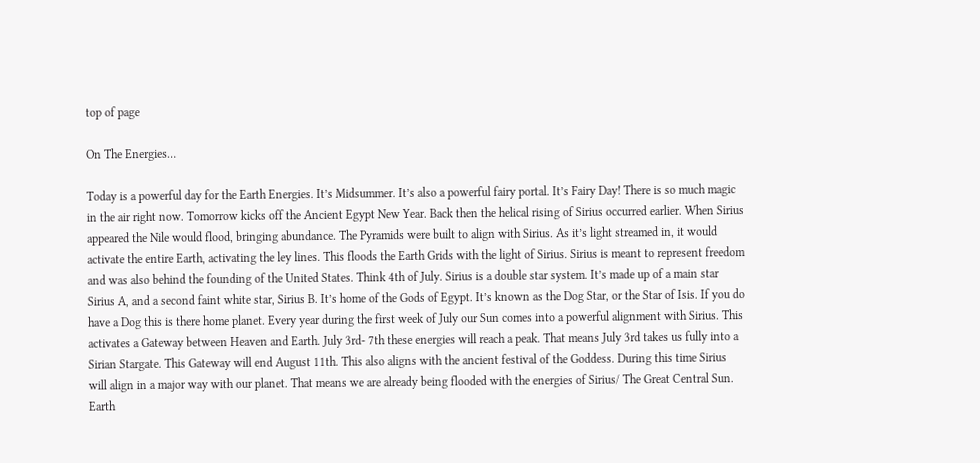top of page

On The Energies…

Today is a powerful day for the Earth Energies. It’s Midsummer. It’s also a powerful fairy portal. It’s Fairy Day! There is so much magic in the air right now. Tomorrow kicks off the Ancient Egypt New Year. Back then the helical rising of Sirius occurred earlier. When Sirius appeared the Nile would flood, bringing abundance. The Pyramids were built to align with Sirius. As it’s light streamed in, it would activate the entire Earth, activating the ley lines. This floods the Earth Grids with the light of Sirius. Sirius is meant to represent freedom and was also behind the founding of the United States. Think 4th of July. Sirius is a double star system. It’s made up of a main star Sirius A, and a second faint white star, Sirius B. It’s home of the Gods of Egypt. It’s known as the Dog Star, or the Star of Isis. If you do have a Dog this is there home planet. Every year during the first week of July our Sun comes into a powerful alignment with Sirius. This activates a Gateway between Heaven and Earth. July 3rd- 7th these energies will reach a peak. That means July 3rd takes us fully into a Sirian Stargate. This Gateway will end August 11th. This also aligns with the ancient festival of the Goddess. During this time Sirius will align in a major way with our planet. That means we are already being flooded with the energies of Sirius/ The Great Central Sun. Earth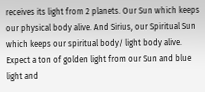receives its light from 2 planets. Our Sun which keeps our physical body alive. And Sirius, our Spiritual Sun which keeps our spiritual body/ light body alive. Expect a ton of golden light from our Sun and blue light and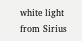white light from Sirius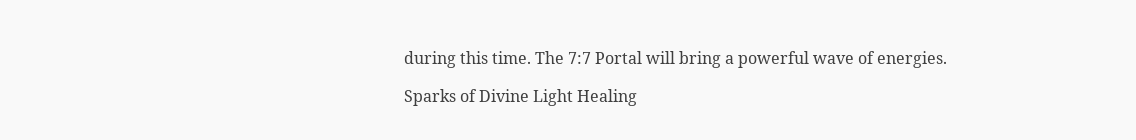during this time. The 7:7 Portal will bring a powerful wave of energies.

Sparks of Divine Light Healing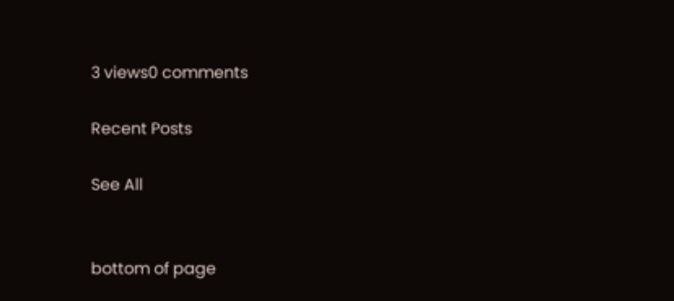3 views0 comments

Recent Posts

See All


bottom of page